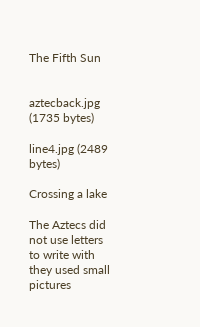The Fifth Sun


aztecback.jpg (1735 bytes)

line4.jpg (2489 bytes)

Crossing a lake

The Aztecs did not use letters to write with they used small pictures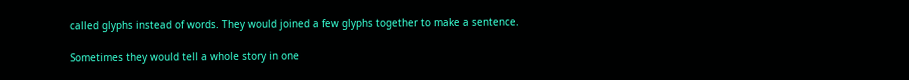called glyphs instead of words. They would joined a few glyphs together to make a sentence.

Sometimes they would tell a whole story in one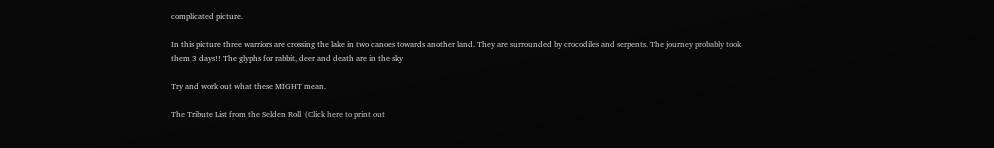complicated picture.

In this picture three warriors are crossing the lake in two canoes towards another land. They are surrounded by crocodiles and serpents. The journey probably took them 3 days!! The glyphs for rabbit, deer and death are in the sky

Try and work out what these MIGHT mean.

The Tribute List from the Selden Roll  (Click here to print out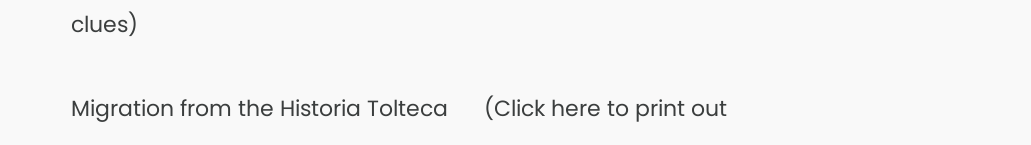clues)

Migration from the Historia Tolteca      (Click here to print out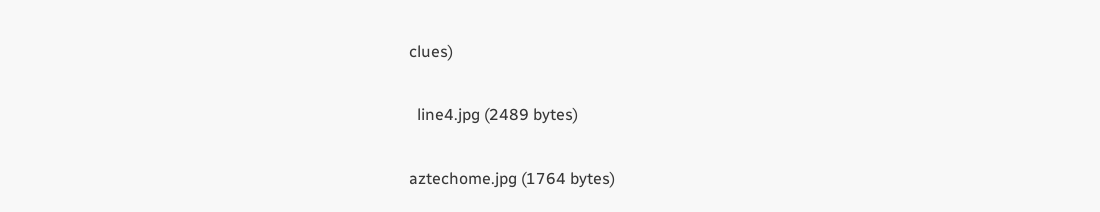clues)

  line4.jpg (2489 bytes)

aztechome.jpg (1764 bytes)